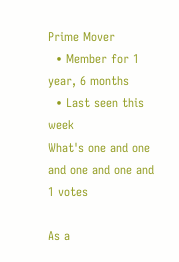Prime Mover
  • Member for 1 year, 6 months
  • Last seen this week
What's one and one and one and one and
1 votes

As a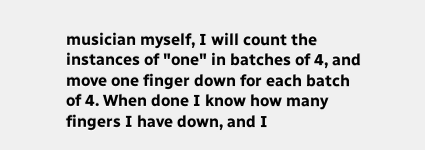musician myself, I will count the instances of "one" in batches of 4, and move one finger down for each batch of 4. When done I know how many fingers I have down, and I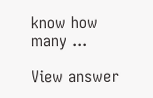know how many ...

View answer